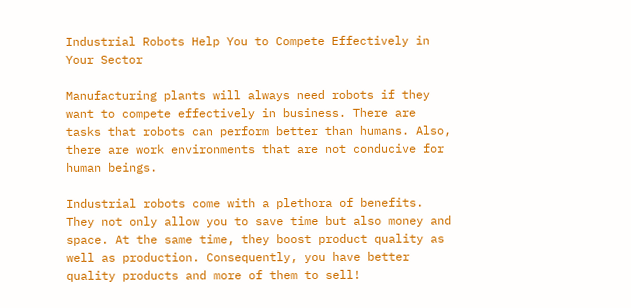Industrial Robots Help You to Compete Effectively in Your Sector

Manufacturing plants will always need robots if they want to compete effectively in business. There are tasks that robots can perform better than humans. Also, there are work environments that are not conducive for human beings.

Industrial robots come with a plethora of benefits. They not only allow you to save time but also money and space. At the same time, they boost product quality as well as production. Consequently, you have better quality products and more of them to sell!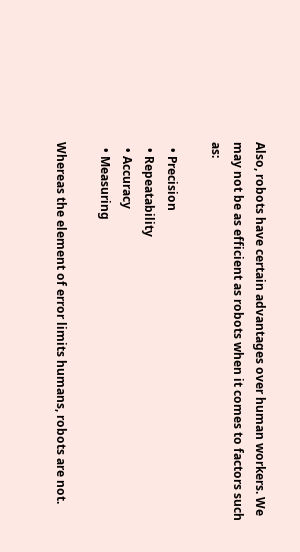Also, robots have certain advantages over human workers. We may not be as efficient as robots when it comes to factors such as:

  • Precision
  • Repeatability
  • Accuracy
  • Measuring

Whereas the element of error limits humans, robots are not.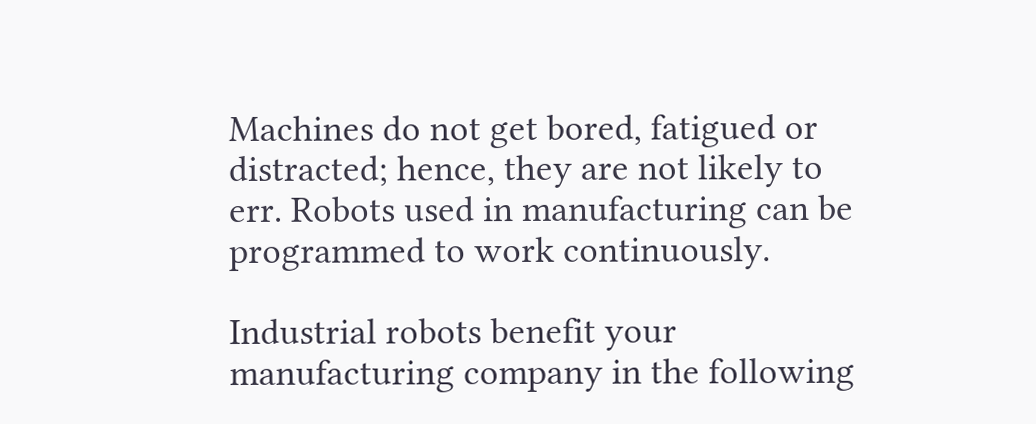Machines do not get bored, fatigued or distracted; hence, they are not likely to err. Robots used in manufacturing can be programmed to work continuously.

Industrial robots benefit your manufacturing company in the following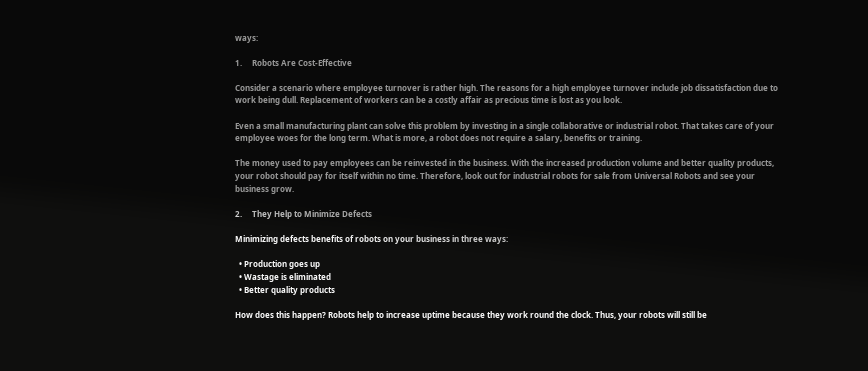ways:

1.     Robots Are Cost-Effective

Consider a scenario where employee turnover is rather high. The reasons for a high employee turnover include job dissatisfaction due to work being dull. Replacement of workers can be a costly affair as precious time is lost as you look.

Even a small manufacturing plant can solve this problem by investing in a single collaborative or industrial robot. That takes care of your employee woes for the long term. What is more, a robot does not require a salary, benefits or training.

The money used to pay employees can be reinvested in the business. With the increased production volume and better quality products, your robot should pay for itself within no time. Therefore, look out for industrial robots for sale from Universal Robots and see your business grow.

2.     They Help to Minimize Defects

Minimizing defects benefits of robots on your business in three ways:

  • Production goes up
  • Wastage is eliminated
  • Better quality products

How does this happen? Robots help to increase uptime because they work round the clock. Thus, your robots will still be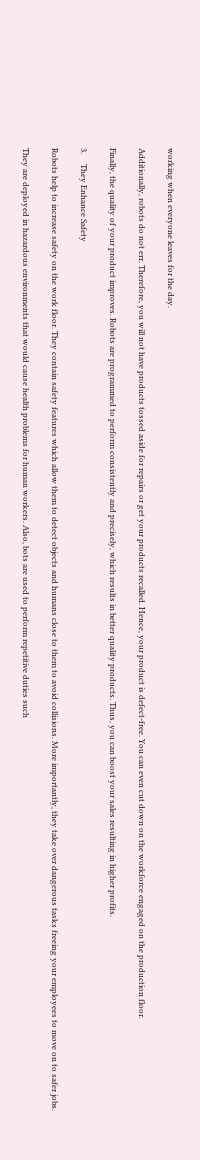working when everyone leaves for the day.

Additionally, robots do not err. Therefore, you will not have products tossed aside for repairs or get your products recalled. Hence, your product is defect-free. You can even cut down on the workforce engaged on the production floor.

Finally, the quality of your product improves. Robots are programmed to perform consistently and precisely, which results in better quality products. Thus, you can boost your sales resulting in higher profits.

3.     They Enhance Safety

Robots help to increase safety on the work floor. They contain safety features which allow them to detect objects and humans close to them to avoid collisions. More importantly, they take over dangerous tasks freeing your employees to move on to safer jobs.

They are deployed in hazardous environments that would cause health problems for human workers. Also, bots are used to perform repetitive duties such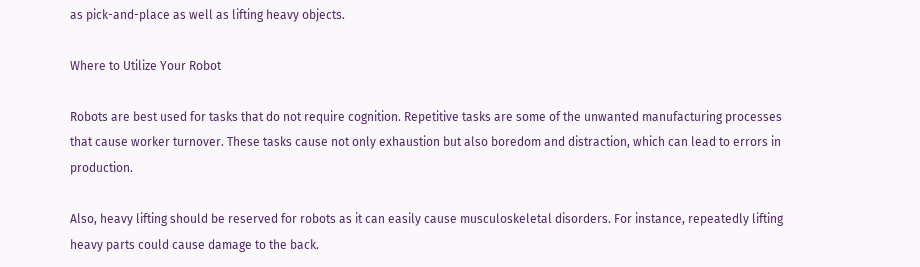as pick-and-place as well as lifting heavy objects.

Where to Utilize Your Robot

Robots are best used for tasks that do not require cognition. Repetitive tasks are some of the unwanted manufacturing processes that cause worker turnover. These tasks cause not only exhaustion but also boredom and distraction, which can lead to errors in production.

Also, heavy lifting should be reserved for robots as it can easily cause musculoskeletal disorders. For instance, repeatedly lifting heavy parts could cause damage to the back.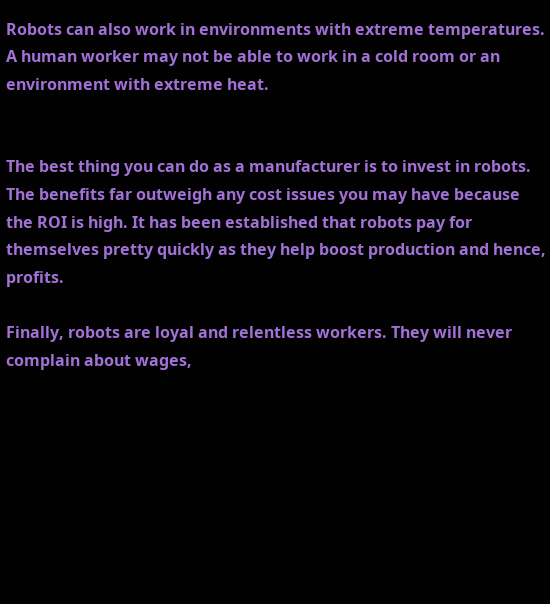Robots can also work in environments with extreme temperatures. A human worker may not be able to work in a cold room or an environment with extreme heat.


The best thing you can do as a manufacturer is to invest in robots. The benefits far outweigh any cost issues you may have because the ROI is high. It has been established that robots pay for themselves pretty quickly as they help boost production and hence, profits.

Finally, robots are loyal and relentless workers. They will never complain about wages,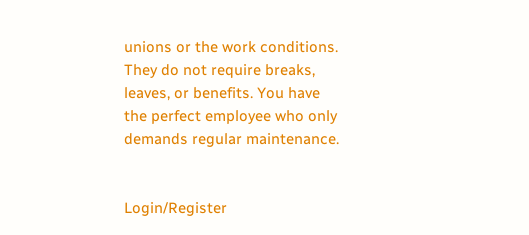unions or the work conditions. They do not require breaks, leaves, or benefits. You have the perfect employee who only demands regular maintenance.


Login/Register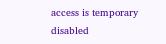access is temporary disabled